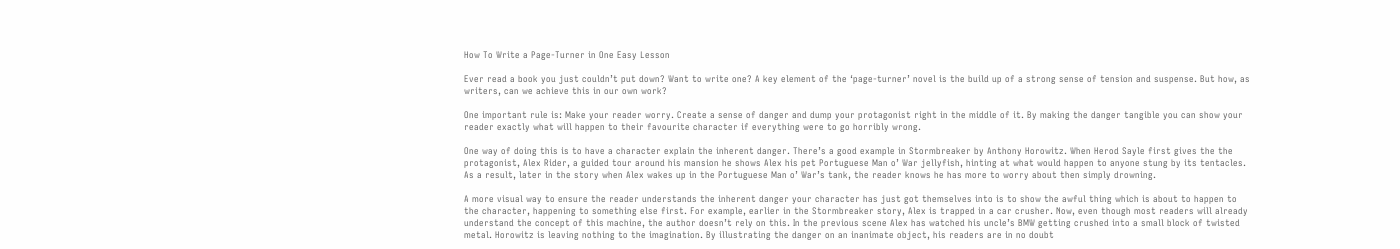How To Write a Page-Turner in One Easy Lesson

Ever read a book you just couldn’t put down? Want to write one? A key element of the ‘page-turner’ novel is the build up of a strong sense of tension and suspense. But how, as writers, can we achieve this in our own work?

One important rule is: Make your reader worry. Create a sense of danger and dump your protagonist right in the middle of it. By making the danger tangible you can show your reader exactly what will happen to their favourite character if everything were to go horribly wrong.

One way of doing this is to have a character explain the inherent danger. There’s a good example in Stormbreaker by Anthony Horowitz. When Herod Sayle first gives the the protagonist, Alex Rider, a guided tour around his mansion he shows Alex his pet Portuguese Man o’ War jellyfish, hinting at what would happen to anyone stung by its tentacles. As a result, later in the story when Alex wakes up in the Portuguese Man o’ War’s tank, the reader knows he has more to worry about then simply drowning.

A more visual way to ensure the reader understands the inherent danger your character has just got themselves into is to show the awful thing which is about to happen to the character, happening to something else first. For example, earlier in the Stormbreaker story, Alex is trapped in a car crusher. Now, even though most readers will already understand the concept of this machine, the author doesn’t rely on this. In the previous scene Alex has watched his uncle’s BMW getting crushed into a small block of twisted metal. Horowitz is leaving nothing to the imagination. By illustrating the danger on an inanimate object, his readers are in no doubt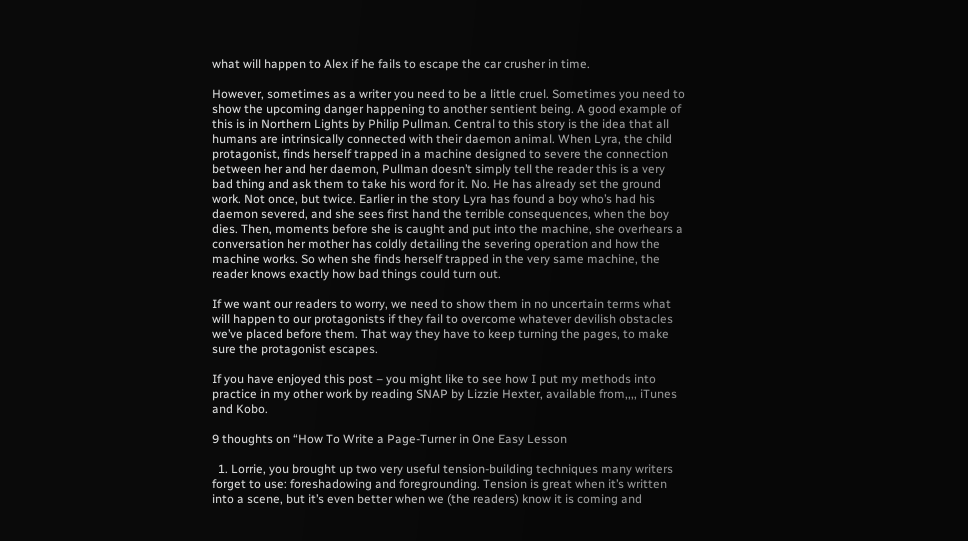what will happen to Alex if he fails to escape the car crusher in time.

However, sometimes as a writer you need to be a little cruel. Sometimes you need to show the upcoming danger happening to another sentient being. A good example of this is in Northern Lights by Philip Pullman. Central to this story is the idea that all humans are intrinsically connected with their daemon animal. When Lyra, the child protagonist, finds herself trapped in a machine designed to severe the connection between her and her daemon, Pullman doesn’t simply tell the reader this is a very bad thing and ask them to take his word for it. No. He has already set the ground work. Not once, but twice. Earlier in the story Lyra has found a boy who’s had his daemon severed, and she sees first hand the terrible consequences, when the boy dies. Then, moments before she is caught and put into the machine, she overhears a conversation her mother has coldly detailing the severing operation and how the machine works. So when she finds herself trapped in the very same machine, the reader knows exactly how bad things could turn out.

If we want our readers to worry, we need to show them in no uncertain terms what will happen to our protagonists if they fail to overcome whatever devilish obstacles we’ve placed before them. That way they have to keep turning the pages, to make sure the protagonist escapes.

If you have enjoyed this post – you might like to see how I put my methods into practice in my other work by reading SNAP by Lizzie Hexter, available from,,,, iTunes and Kobo.

9 thoughts on “How To Write a Page-Turner in One Easy Lesson

  1. Lorrie, you brought up two very useful tension-building techniques many writers forget to use: foreshadowing and foregrounding. Tension is great when it’s written into a scene, but it’s even better when we (the readers) know it is coming and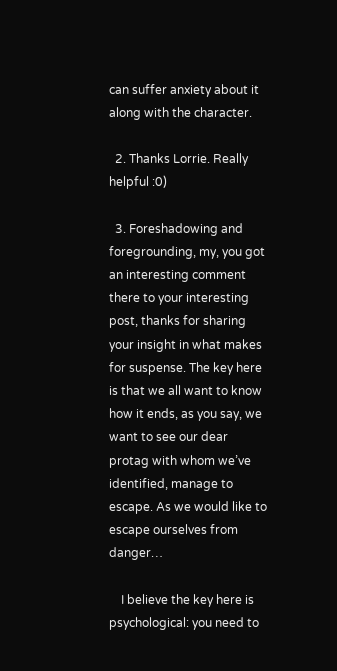can suffer anxiety about it along with the character.

  2. Thanks Lorrie. Really helpful :0)

  3. Foreshadowing and foregrounding, my, you got an interesting comment there to your interesting post, thanks for sharing your insight in what makes for suspense. The key here is that we all want to know how it ends, as you say, we want to see our dear protag with whom we’ve identified, manage to escape. As we would like to escape ourselves from danger…

    I believe the key here is psychological: you need to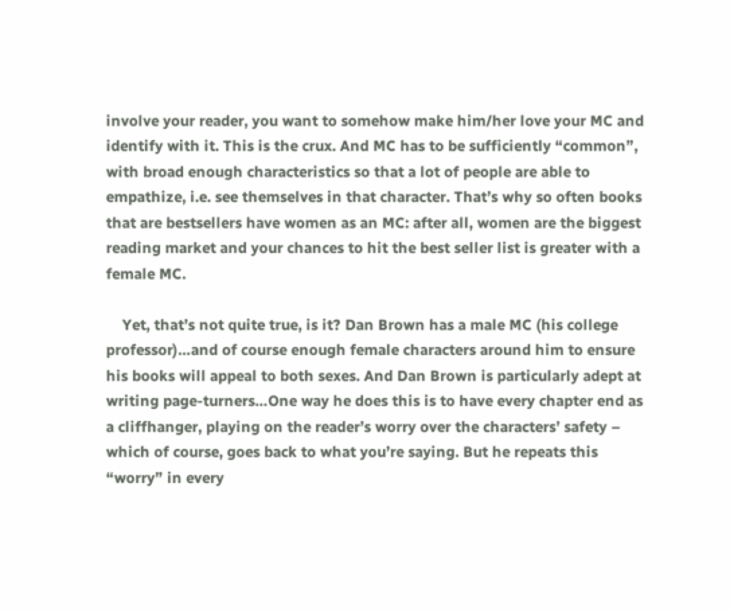involve your reader, you want to somehow make him/her love your MC and identify with it. This is the crux. And MC has to be sufficiently “common”, with broad enough characteristics so that a lot of people are able to empathize, i.e. see themselves in that character. That’s why so often books that are bestsellers have women as an MC: after all, women are the biggest reading market and your chances to hit the best seller list is greater with a female MC.

    Yet, that’s not quite true, is it? Dan Brown has a male MC (his college professor)…and of course enough female characters around him to ensure his books will appeal to both sexes. And Dan Brown is particularly adept at writing page-turners…One way he does this is to have every chapter end as a cliffhanger, playing on the reader’s worry over the characters’ safety – which of course, goes back to what you’re saying. But he repeats this “worry” in every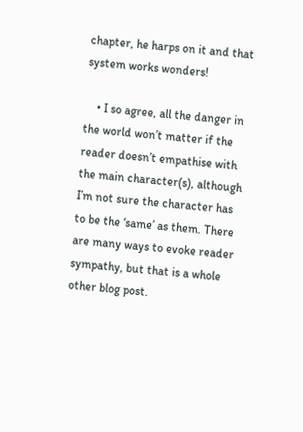chapter, he harps on it and that system works wonders!

    • I so agree, all the danger in the world won’t matter if the reader doesn’t empathise with the main character(s), although I’m not sure the character has to be the ‘same’ as them. There are many ways to evoke reader sympathy, but that is a whole other blog post.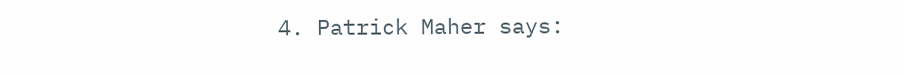4. Patrick Maher says: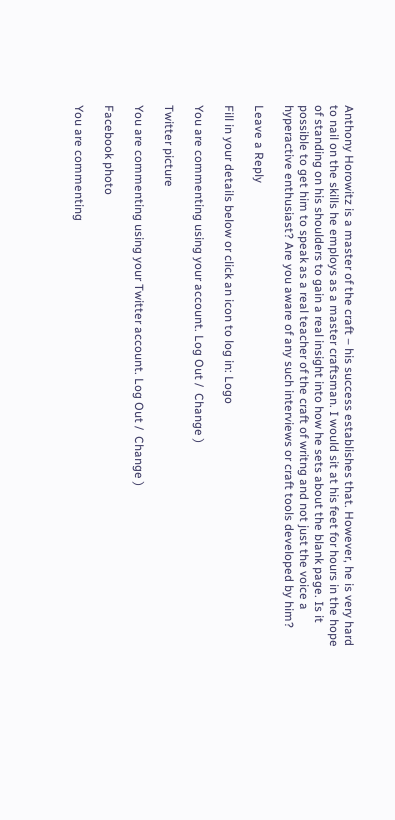Anthony Horowitz is a master of the craft – his success establishes that. However, he is very hard to nail on the skills he employs as a master craftsman. I would sit at his feet for hours in the hope of standing on his shoulders to gain a real insight into how he sets about the blank page. Is it possible to get him to speak as a real teacher of the craft of writng and not just the voice a hyperactive enthusiast? Are you aware of any such interviews or craft tools developed by him?

Leave a Reply

Fill in your details below or click an icon to log in: Logo

You are commenting using your account. Log Out /  Change )

Twitter picture

You are commenting using your Twitter account. Log Out /  Change )

Facebook photo

You are commenting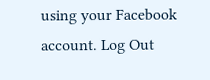using your Facebook account. Log Out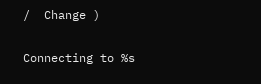/  Change )

Connecting to %s